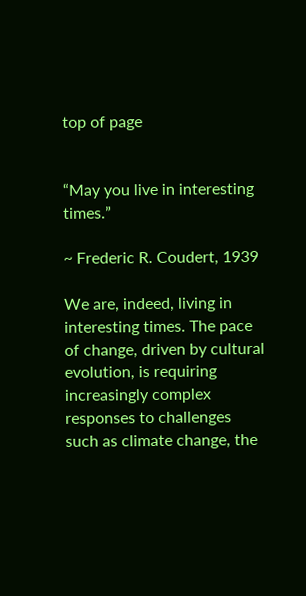top of page


“May you live in interesting times.”

~ Frederic R. Coudert, 1939

We are, indeed, living in interesting times. The pace of change, driven by cultural evolution, is requiring increasingly complex responses to challenges such as climate change, the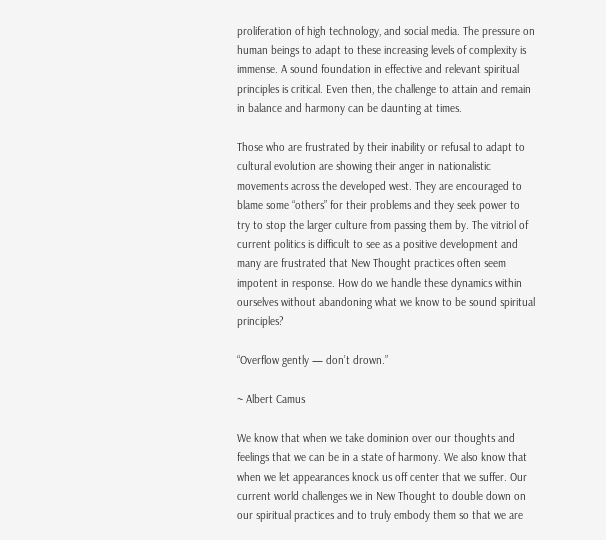proliferation of high technology, and social media. The pressure on human beings to adapt to these increasing levels of complexity is immense. A sound foundation in effective and relevant spiritual principles is critical. Even then, the challenge to attain and remain in balance and harmony can be daunting at times.

Those who are frustrated by their inability or refusal to adapt to cultural evolution are showing their anger in nationalistic movements across the developed west. They are encouraged to blame some “others” for their problems and they seek power to try to stop the larger culture from passing them by. The vitriol of current politics is difficult to see as a positive development and many are frustrated that New Thought practices often seem impotent in response. How do we handle these dynamics within ourselves without abandoning what we know to be sound spiritual principles?

“Overflow gently — don’t drown.”

~ Albert Camus

We know that when we take dominion over our thoughts and feelings that we can be in a state of harmony. We also know that when we let appearances knock us off center that we suffer. Our current world challenges we in New Thought to double down on our spiritual practices and to truly embody them so that we are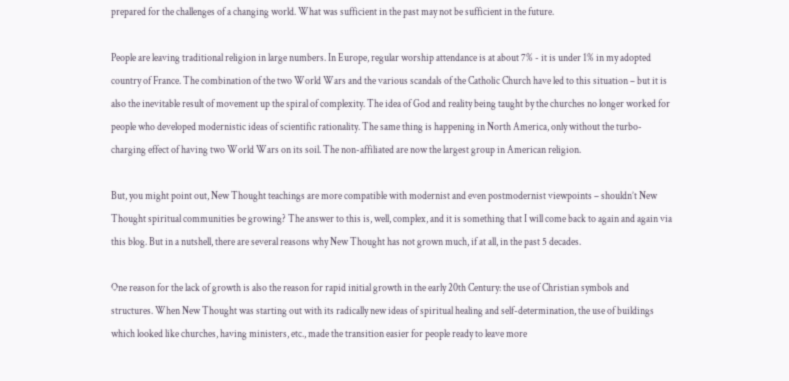prepared for the challenges of a changing world. What was sufficient in the past may not be sufficient in the future.

People are leaving traditional religion in large numbers. In Europe, regular worship attendance is at about 7% - it is under 1% in my adopted country of France. The combination of the two World Wars and the various scandals of the Catholic Church have led to this situation – but it is also the inevitable result of movement up the spiral of complexity. The idea of God and reality being taught by the churches no longer worked for people who developed modernistic ideas of scientific rationality. The same thing is happening in North America, only without the turbo-charging effect of having two World Wars on its soil. The non-affiliated are now the largest group in American religion.

But, you might point out, New Thought teachings are more compatible with modernist and even postmodernist viewpoints – shouldn’t New Thought spiritual communities be growing? The answer to this is, well, complex, and it is something that I will come back to again and again via this blog. But in a nutshell, there are several reasons why New Thought has not grown much, if at all, in the past 5 decades.

One reason for the lack of growth is also the reason for rapid initial growth in the early 20th Century: the use of Christian symbols and structures. When New Thought was starting out with its radically new ideas of spiritual healing and self-determination, the use of buildings which looked like churches, having ministers, etc., made the transition easier for people ready to leave more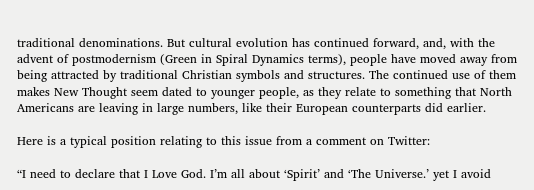traditional denominations. But cultural evolution has continued forward, and, with the advent of postmodernism (Green in Spiral Dynamics terms), people have moved away from being attracted by traditional Christian symbols and structures. The continued use of them makes New Thought seem dated to younger people, as they relate to something that North Americans are leaving in large numbers, like their European counterparts did earlier.

Here is a typical position relating to this issue from a comment on Twitter:

“I need to declare that I Love God. I’m all about ‘Spirit’ and ‘The Universe.’ yet I avoid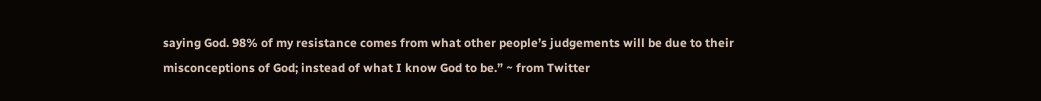saying God. 98% of my resistance comes from what other people’s judgements will be due to their misconceptions of God; instead of what I know God to be.” ~ from Twitter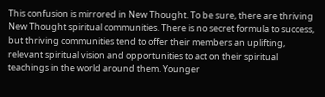This confusion is mirrored in New Thought. To be sure, there are thriving New Thought spiritual communities. There is no secret formula to success, but thriving communities tend to offer their members an uplifting, relevant spiritual vision and opportunities to act on their spiritual teachings in the world around them. Younger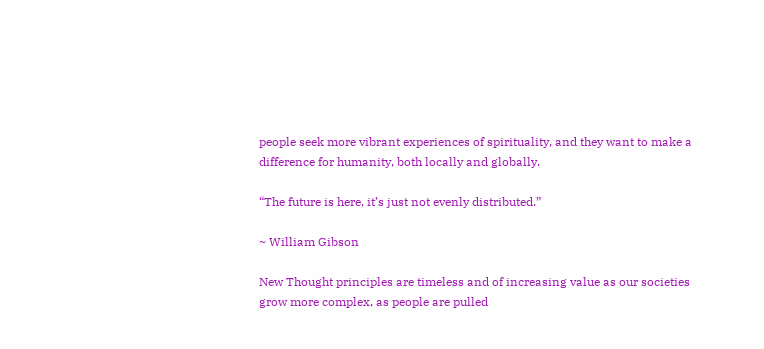people seek more vibrant experiences of spirituality, and they want to make a difference for humanity, both locally and globally.

“The future is here, it’s just not evenly distributed.”

~ William Gibson

New Thought principles are timeless and of increasing value as our societies grow more complex, as people are pulled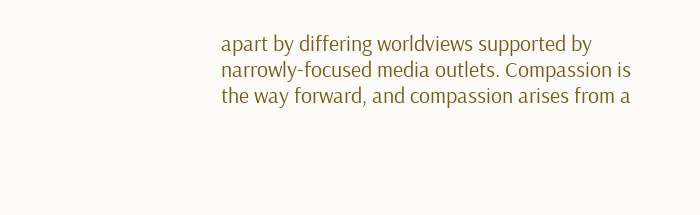apart by differing worldviews supported by narrowly-focused media outlets. Compassion is the way forward, and compassion arises from a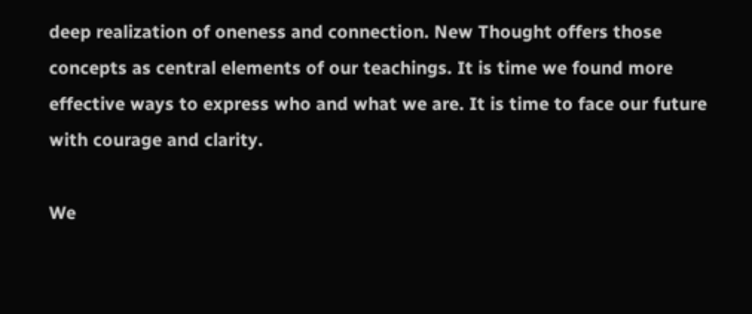deep realization of oneness and connection. New Thought offers those concepts as central elements of our teachings. It is time we found more effective ways to express who and what we are. It is time to face our future with courage and clarity.

We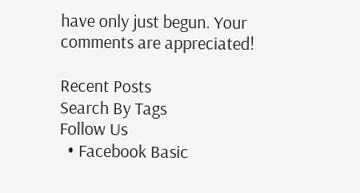have only just begun. Your comments are appreciated!

Recent Posts
Search By Tags
Follow Us
  • Facebook Basic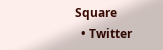Square
  • Twitter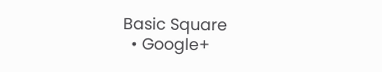Basic Square
  • Google+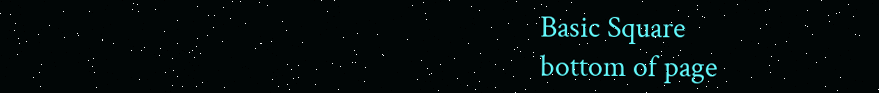Basic Square
bottom of page